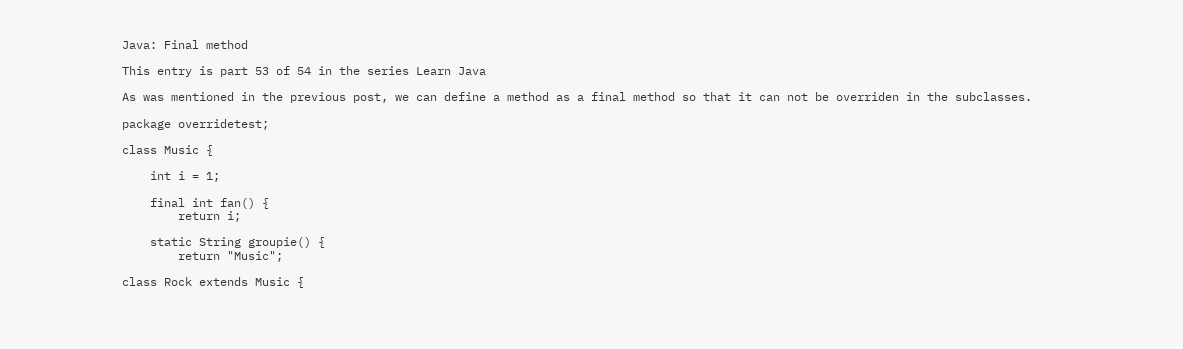Java: Final method

This entry is part 53 of 54 in the series Learn Java

As was mentioned in the previous post, we can define a method as a final method so that it can not be overriden in the subclasses.

package overridetest;

class Music {

    int i = 1;

    final int fan() {
        return i;

    static String groupie() {
        return "Music";

class Rock extends Music {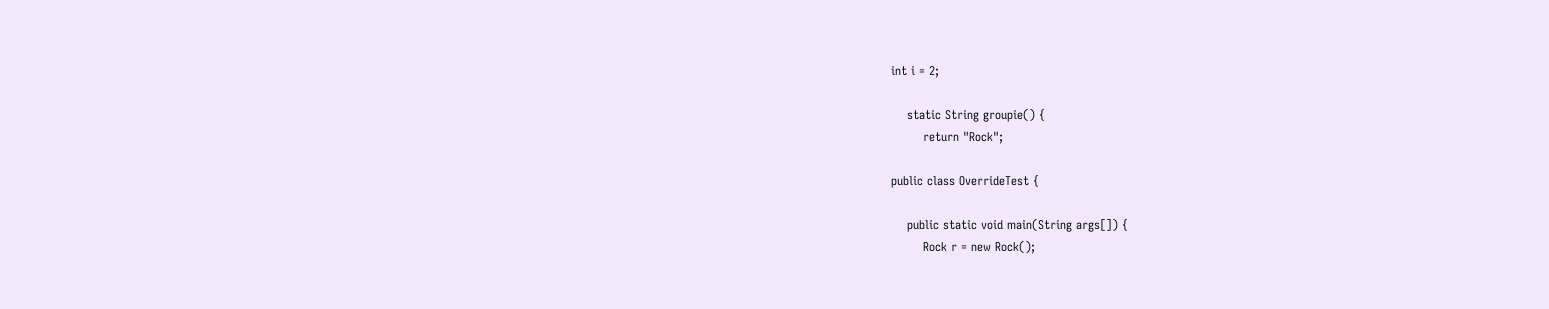int i = 2;

    static String groupie() {
        return "Rock";

public class OverrideTest {

    public static void main(String args[]) {
        Rock r = new Rock();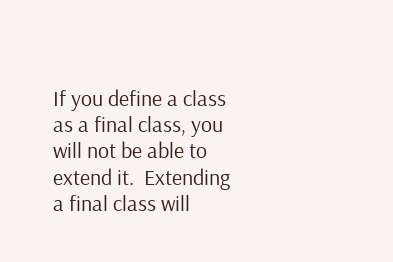If you define a class as a final class, you will not be able to extend it.  Extending a final class will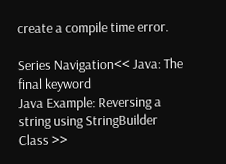create a compile time error.

Series Navigation<< Java: The final keyword
Java Example: Reversing a string using StringBuilder Class >>